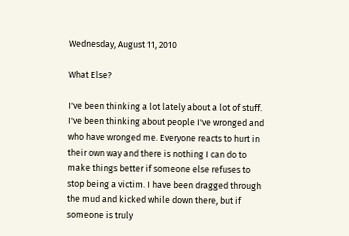Wednesday, August 11, 2010

What Else?

I've been thinking a lot lately about a lot of stuff. I've been thinking about people I've wronged and who have wronged me. Everyone reacts to hurt in their own way and there is nothing I can do to make things better if someone else refuses to stop being a victim. I have been dragged through the mud and kicked while down there, but if someone is truly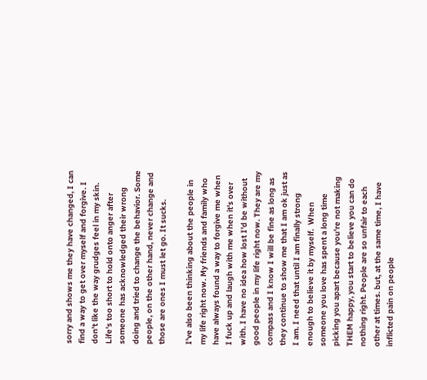sorry and shows me they have changed, I can find a way to get over myself and forgive. I don't like the way grudges feel in my skin. Life's too short to hold onto anger after someone has acknowledged their wrong doing and tried to change the behavior. Some people, on the other hand, never change and those are ones I must let go. It sucks.

I've also been thinking about the people in my life right now. My friends and family who have always found a way to forgive me when I fuck up and laugh with me when it's over with. I have no idea how lost I'd be without good people in my life right now. They are my compass and I know I will be fine as long as they continue to show me that I am ok just as I am. I need that until I am finally strong enough to believe it by myself.  When someone you love has spent a long time picking you apart because you're not making THEM happy, you start to believe you can do nothing right. People are so unfair to each other at times. but, at the same time, I have inflicted pain on people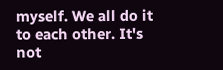myself. We all do it to each other. It's not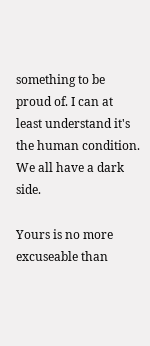something to be proud of. I can at least understand it's the human condition. We all have a dark side.

Yours is no more excuseable than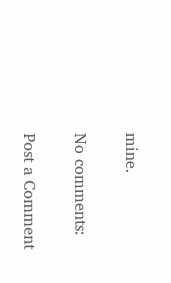mine.

No comments:

Post a Comment